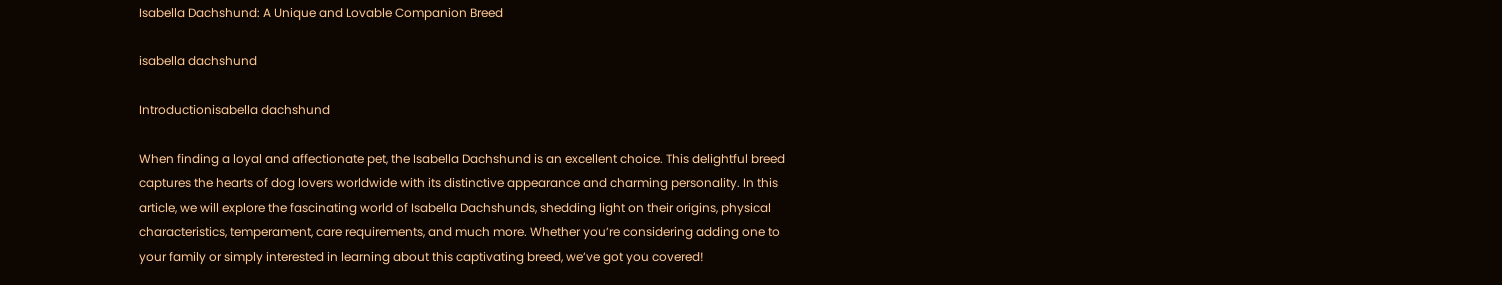Isabella Dachshund: A Unique and Lovable Companion Breed

isabella dachshund

Introductionisabella dachshund

When finding a loyal and affectionate pet, the Isabella Dachshund is an excellent choice. This delightful breed captures the hearts of dog lovers worldwide with its distinctive appearance and charming personality. In this article, we will explore the fascinating world of Isabella Dachshunds, shedding light on their origins, physical characteristics, temperament, care requirements, and much more. Whether you’re considering adding one to your family or simply interested in learning about this captivating breed, we’ve got you covered!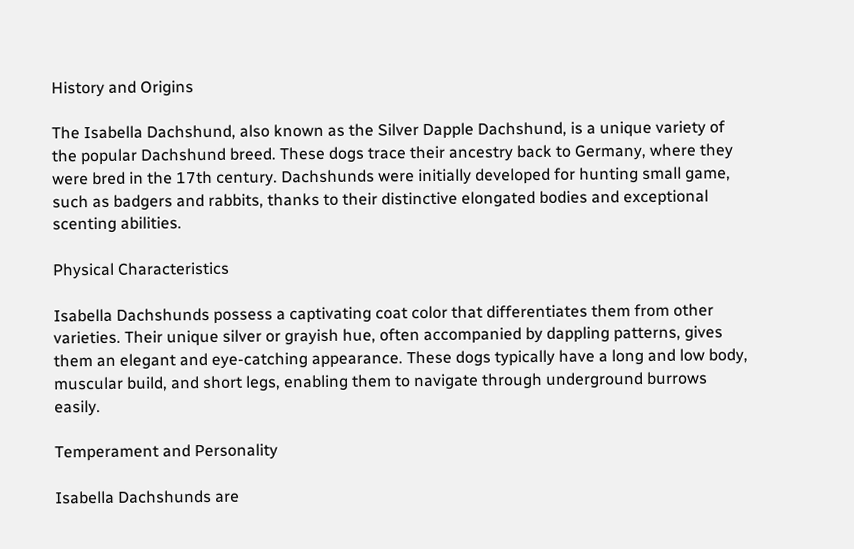History and Origins

The Isabella Dachshund, also known as the Silver Dapple Dachshund, is a unique variety of the popular Dachshund breed. These dogs trace their ancestry back to Germany, where they were bred in the 17th century. Dachshunds were initially developed for hunting small game, such as badgers and rabbits, thanks to their distinctive elongated bodies and exceptional scenting abilities.

Physical Characteristics

Isabella Dachshunds possess a captivating coat color that differentiates them from other varieties. Their unique silver or grayish hue, often accompanied by dappling patterns, gives them an elegant and eye-catching appearance. These dogs typically have a long and low body, muscular build, and short legs, enabling them to navigate through underground burrows easily.

Temperament and Personality

Isabella Dachshunds are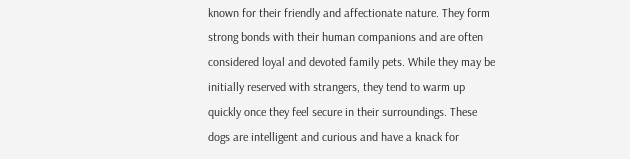known for their friendly and affectionate nature. They form strong bonds with their human companions and are often considered loyal and devoted family pets. While they may be initially reserved with strangers, they tend to warm up quickly once they feel secure in their surroundings. These dogs are intelligent and curious and have a knack for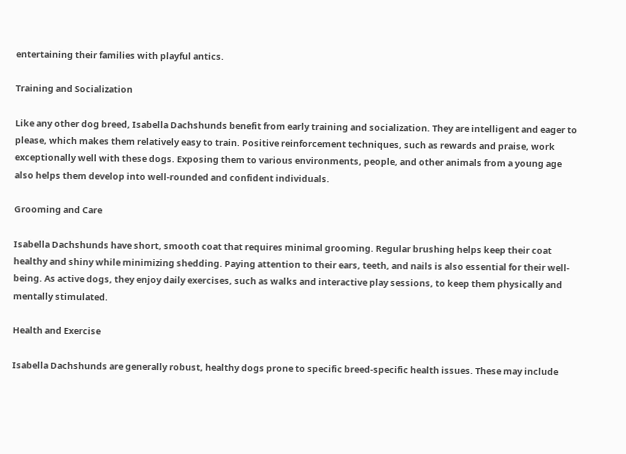entertaining their families with playful antics.

Training and Socialization

Like any other dog breed, Isabella Dachshunds benefit from early training and socialization. They are intelligent and eager to please, which makes them relatively easy to train. Positive reinforcement techniques, such as rewards and praise, work exceptionally well with these dogs. Exposing them to various environments, people, and other animals from a young age also helps them develop into well-rounded and confident individuals.

Grooming and Care

Isabella Dachshunds have short, smooth coat that requires minimal grooming. Regular brushing helps keep their coat healthy and shiny while minimizing shedding. Paying attention to their ears, teeth, and nails is also essential for their well-being. As active dogs, they enjoy daily exercises, such as walks and interactive play sessions, to keep them physically and mentally stimulated.

Health and Exercise

Isabella Dachshunds are generally robust, healthy dogs prone to specific breed-specific health issues. These may include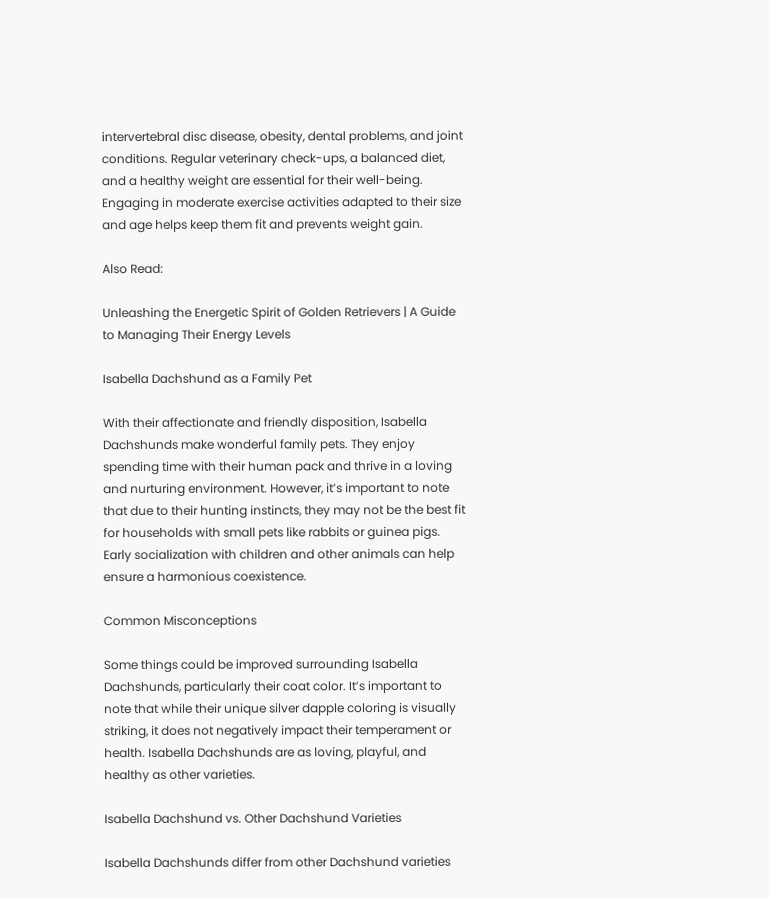intervertebral disc disease, obesity, dental problems, and joint conditions. Regular veterinary check-ups, a balanced diet, and a healthy weight are essential for their well-being. Engaging in moderate exercise activities adapted to their size and age helps keep them fit and prevents weight gain.

Also Read:

Unleashing the Energetic Spirit of Golden Retrievers | A Guide to Managing Their Energy Levels

Isabella Dachshund as a Family Pet

With their affectionate and friendly disposition, Isabella Dachshunds make wonderful family pets. They enjoy spending time with their human pack and thrive in a loving and nurturing environment. However, it’s important to note that due to their hunting instincts, they may not be the best fit for households with small pets like rabbits or guinea pigs. Early socialization with children and other animals can help ensure a harmonious coexistence.

Common Misconceptions

Some things could be improved surrounding Isabella Dachshunds, particularly their coat color. It’s important to note that while their unique silver dapple coloring is visually striking, it does not negatively impact their temperament or health. Isabella Dachshunds are as loving, playful, and healthy as other varieties.

Isabella Dachshund vs. Other Dachshund Varieties

Isabella Dachshunds differ from other Dachshund varieties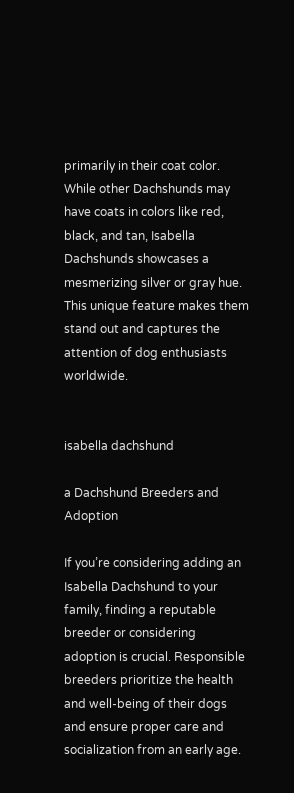primarily in their coat color. While other Dachshunds may have coats in colors like red, black, and tan, Isabella Dachshunds showcases a mesmerizing silver or gray hue. This unique feature makes them stand out and captures the attention of dog enthusiasts worldwide.


isabella dachshund

a Dachshund Breeders and Adoption

If you’re considering adding an Isabella Dachshund to your family, finding a reputable breeder or considering adoption is crucial. Responsible breeders prioritize the health and well-being of their dogs and ensure proper care and socialization from an early age.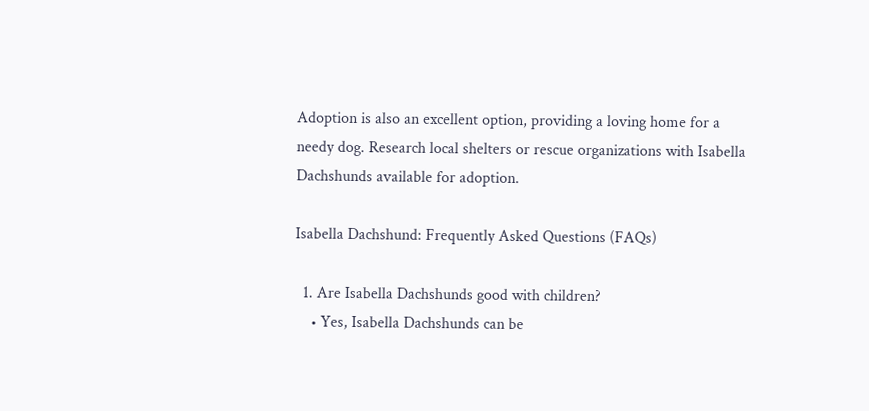Adoption is also an excellent option, providing a loving home for a needy dog. Research local shelters or rescue organizations with Isabella Dachshunds available for adoption.

Isabella Dachshund: Frequently Asked Questions (FAQs)

  1. Are Isabella Dachshunds good with children?
    • Yes, Isabella Dachshunds can be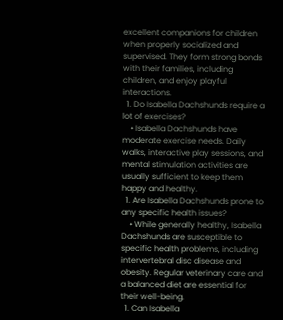excellent companions for children when properly socialized and supervised. They form strong bonds with their families, including children, and enjoy playful interactions.
  1. Do Isabella Dachshunds require a lot of exercises?
    • Isabella Dachshunds have moderate exercise needs. Daily walks, interactive play sessions, and mental stimulation activities are usually sufficient to keep them happy and healthy.
  1. Are Isabella Dachshunds prone to any specific health issues?
    • While generally healthy, Isabella Dachshunds are susceptible to specific health problems, including intervertebral disc disease and obesity. Regular veterinary care and a balanced diet are essential for their well-being.
  1. Can Isabella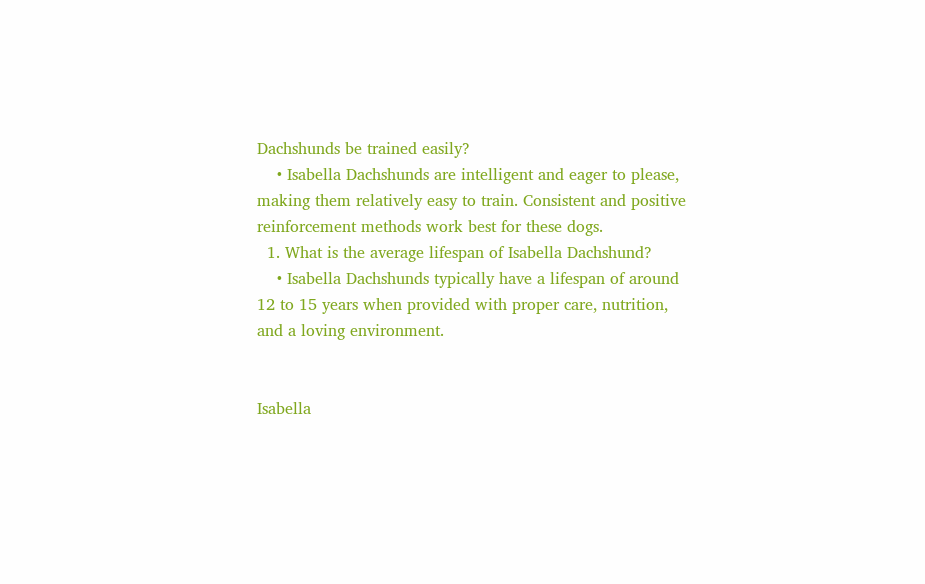Dachshunds be trained easily?
    • Isabella Dachshunds are intelligent and eager to please, making them relatively easy to train. Consistent and positive reinforcement methods work best for these dogs.
  1. What is the average lifespan of Isabella Dachshund?
    • Isabella Dachshunds typically have a lifespan of around 12 to 15 years when provided with proper care, nutrition, and a loving environment.


Isabella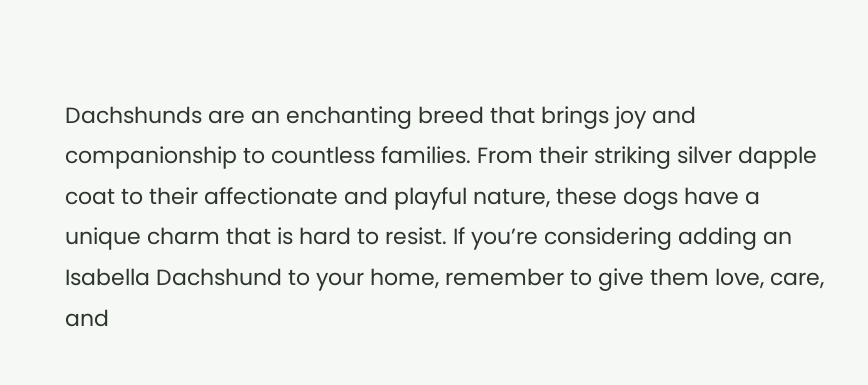Dachshunds are an enchanting breed that brings joy and companionship to countless families. From their striking silver dapple coat to their affectionate and playful nature, these dogs have a unique charm that is hard to resist. If you’re considering adding an Isabella Dachshund to your home, remember to give them love, care, and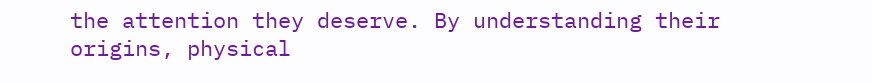the attention they deserve. By understanding their origins, physical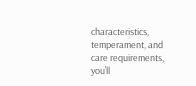characteristics, temperament, and care requirements, you’ll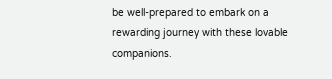be well-prepared to embark on a rewarding journey with these lovable companions.